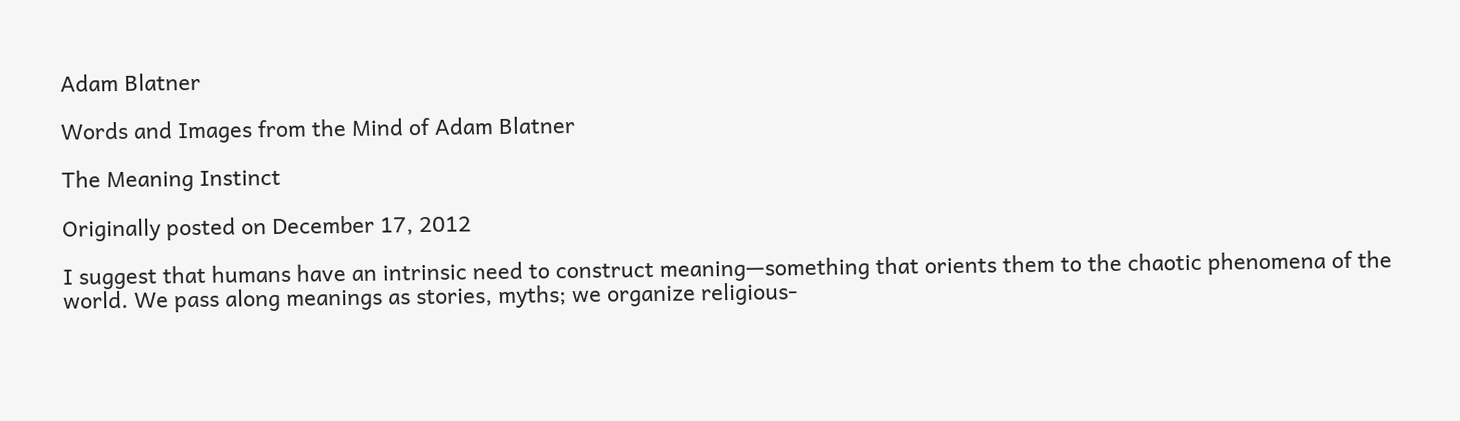Adam Blatner

Words and Images from the Mind of Adam Blatner

The Meaning Instinct

Originally posted on December 17, 2012

I suggest that humans have an intrinsic need to construct meaning—something that orients them to the chaotic phenomena of the world. We pass along meanings as stories, myths; we organize religious-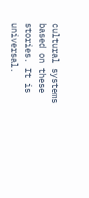cultural systems based on these stories. It is universal.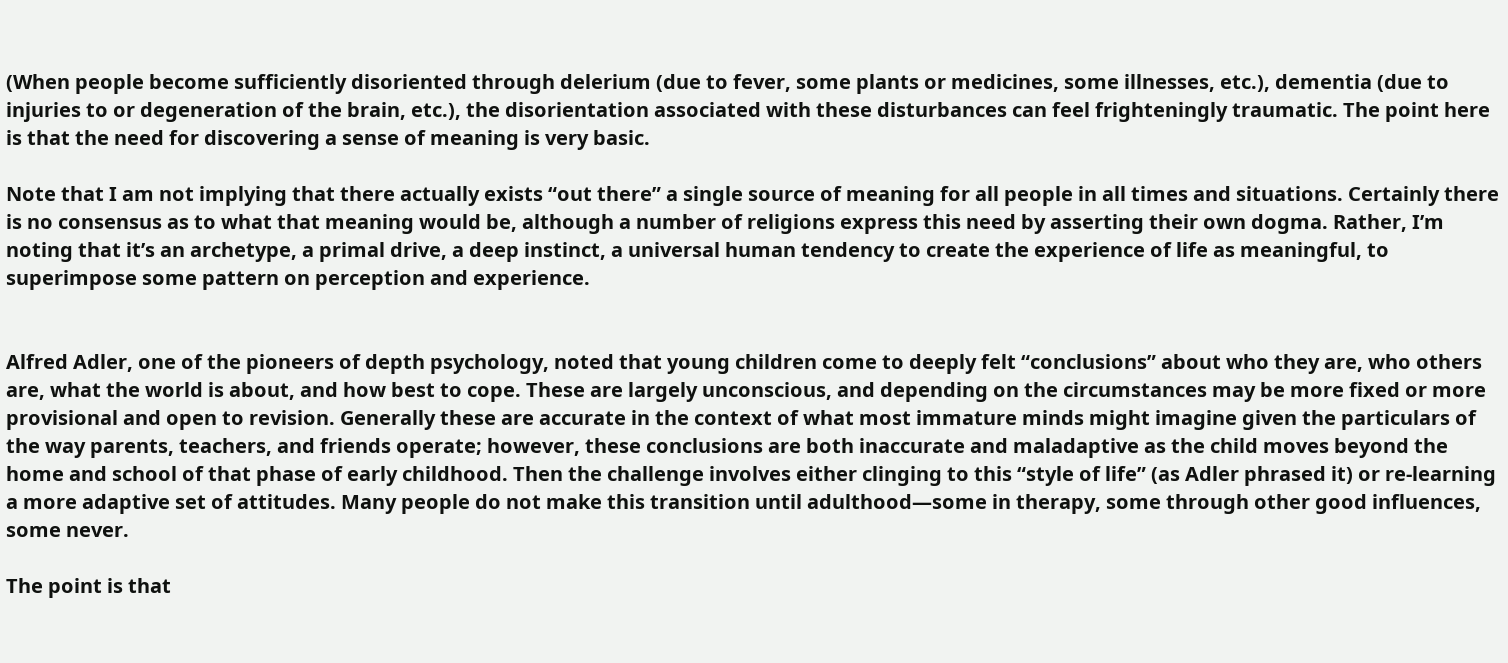(When people become sufficiently disoriented through delerium (due to fever, some plants or medicines, some illnesses, etc.), dementia (due to injuries to or degeneration of the brain, etc.), the disorientation associated with these disturbances can feel frighteningly traumatic. The point here is that the need for discovering a sense of meaning is very basic.

Note that I am not implying that there actually exists “out there” a single source of meaning for all people in all times and situations. Certainly there is no consensus as to what that meaning would be, although a number of religions express this need by asserting their own dogma. Rather, I’m noting that it’s an archetype, a primal drive, a deep instinct, a universal human tendency to create the experience of life as meaningful, to superimpose some pattern on perception and experience.


Alfred Adler, one of the pioneers of depth psychology, noted that young children come to deeply felt “conclusions” about who they are, who others are, what the world is about, and how best to cope. These are largely unconscious, and depending on the circumstances may be more fixed or more provisional and open to revision. Generally these are accurate in the context of what most immature minds might imagine given the particulars of the way parents, teachers, and friends operate; however, these conclusions are both inaccurate and maladaptive as the child moves beyond the home and school of that phase of early childhood. Then the challenge involves either clinging to this “style of life” (as Adler phrased it) or re-learning a more adaptive set of attitudes. Many people do not make this transition until adulthood—some in therapy, some through other good influences, some never.

The point is that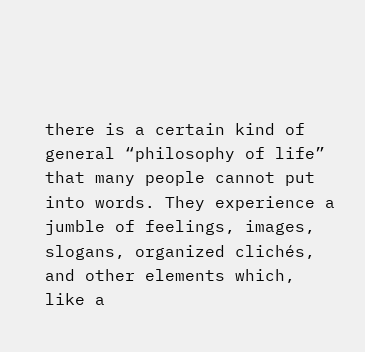there is a certain kind of general “philosophy of life” that many people cannot put into words. They experience a jumble of feelings, images, slogans, organized clichés, and other elements which, like a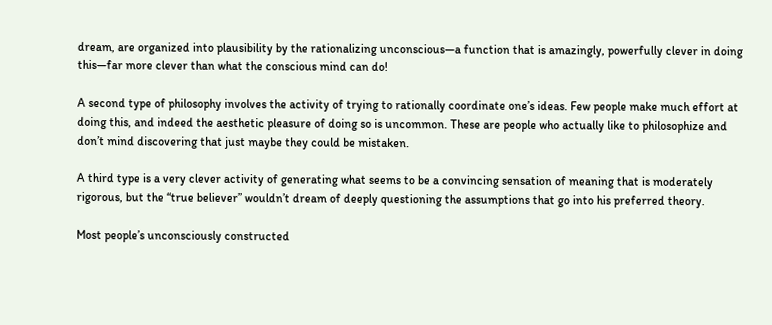dream, are organized into plausibility by the rationalizing unconscious—a function that is amazingly, powerfully clever in doing this—far more clever than what the conscious mind can do!

A second type of philosophy involves the activity of trying to rationally coordinate one’s ideas. Few people make much effort at doing this, and indeed the aesthetic pleasure of doing so is uncommon. These are people who actually like to philosophize and don’t mind discovering that just maybe they could be mistaken.

A third type is a very clever activity of generating what seems to be a convincing sensation of meaning that is moderately rigorous, but the “true believer” wouldn’t dream of deeply questioning the assumptions that go into his preferred theory.

Most people’s unconsciously constructed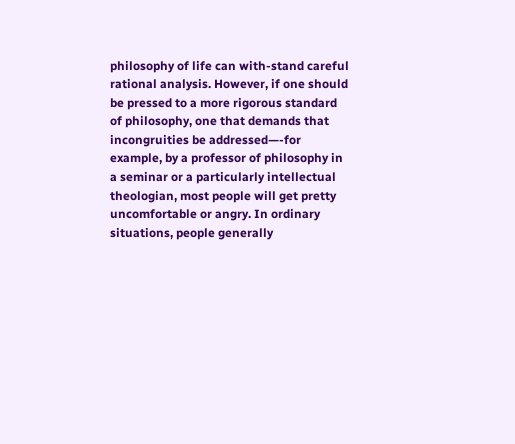philosophy of life can with-stand careful rational analysis. However, if one should be pressed to a more rigorous standard of philosophy, one that demands that incongruities be addressed—-for example, by a professor of philosophy in a seminar or a particularly intellectual theologian, most people will get pretty uncomfortable or angry. In ordinary situations, people generally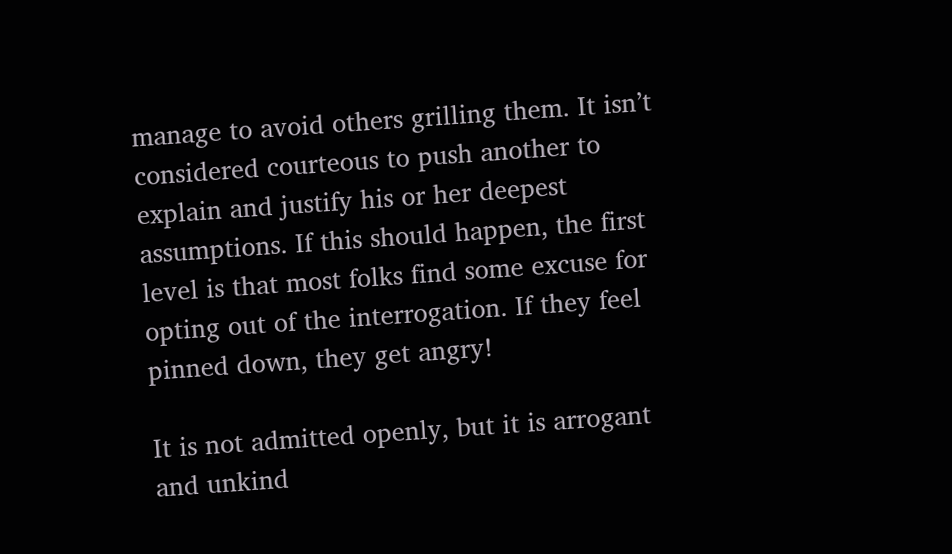manage to avoid others grilling them. It isn’t considered courteous to push another to explain and justify his or her deepest assumptions. If this should happen, the first level is that most folks find some excuse for opting out of the interrogation. If they feel pinned down, they get angry!

It is not admitted openly, but it is arrogant and unkind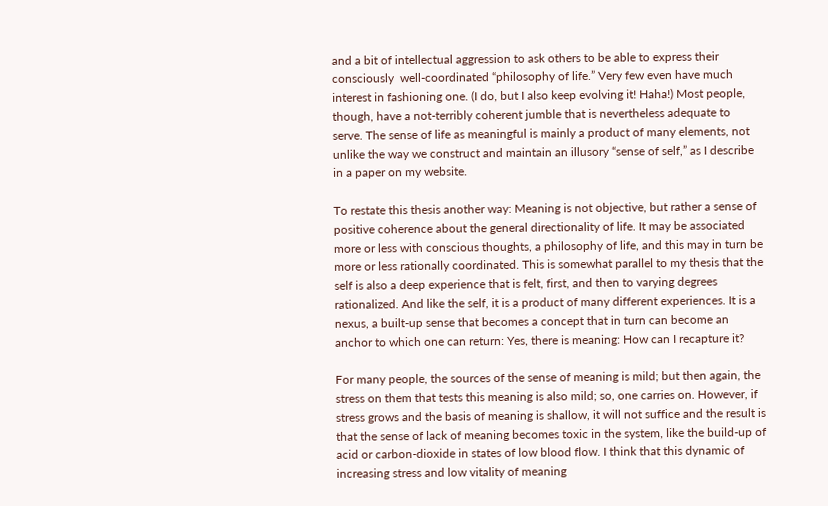and a bit of intellectual aggression to ask others to be able to express their consciously  well-coordinated “philosophy of life.” Very few even have much interest in fashioning one. (I do, but I also keep evolving it! Haha!) Most people, though, have a not-terribly coherent jumble that is nevertheless adequate to serve. The sense of life as meaningful is mainly a product of many elements, not unlike the way we construct and maintain an illusory “sense of self,” as I describe in a paper on my website.

To restate this thesis another way: Meaning is not objective, but rather a sense of positive coherence about the general directionality of life. It may be associated more or less with conscious thoughts, a philosophy of life, and this may in turn be more or less rationally coordinated. This is somewhat parallel to my thesis that the self is also a deep experience that is felt, first, and then to varying degrees rationalized. And like the self, it is a product of many different experiences. It is a nexus, a built-up sense that becomes a concept that in turn can become an anchor to which one can return: Yes, there is meaning: How can I recapture it?

For many people, the sources of the sense of meaning is mild; but then again, the stress on them that tests this meaning is also mild; so, one carries on. However, if stress grows and the basis of meaning is shallow, it will not suffice and the result is that the sense of lack of meaning becomes toxic in the system, like the build-up of acid or carbon-dioxide in states of low blood flow. I think that this dynamic of increasing stress and low vitality of meaning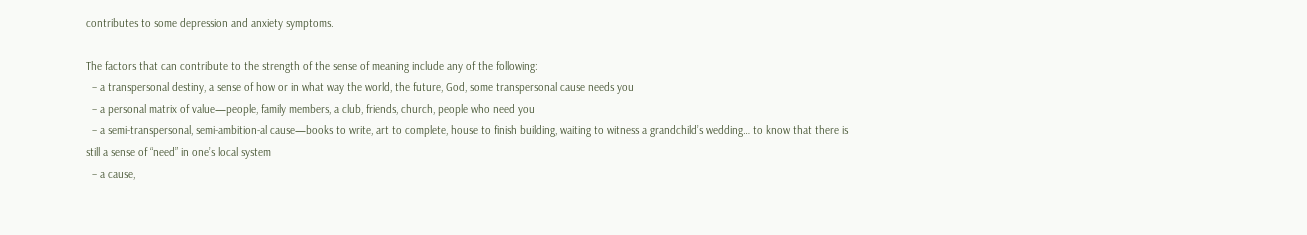contributes to some depression and anxiety symptoms.

The factors that can contribute to the strength of the sense of meaning include any of the following:
  – a transpersonal destiny, a sense of how or in what way the world, the future, God, some transpersonal cause needs you
  – a personal matrix of value—people, family members, a club, friends, church, people who need you
  – a semi-transpersonal, semi-ambition-al cause—books to write, art to complete, house to finish building, waiting to witness a grandchild’s wedding… to know that there is still a sense of “need” in one’s local system
  – a cause,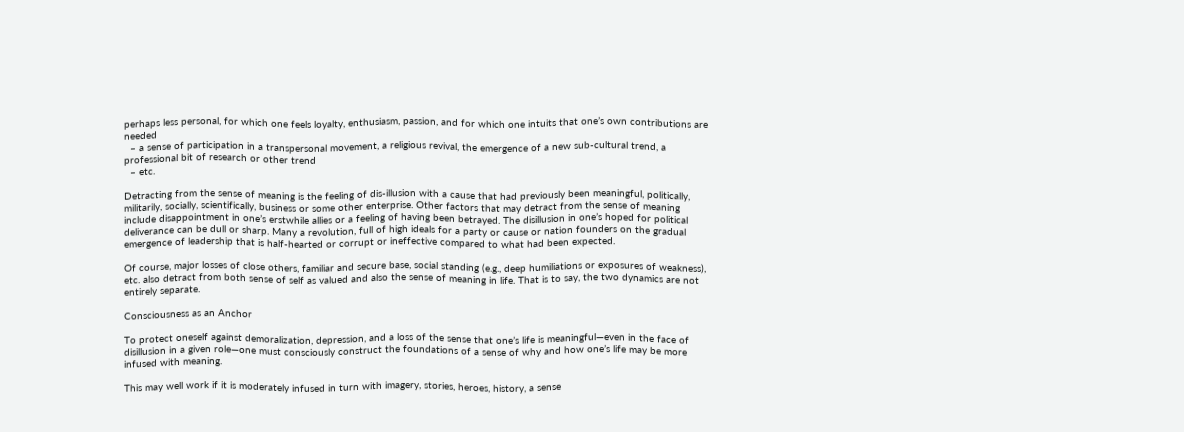perhaps less personal, for which one feels loyalty, enthusiasm, passion, and for which one intuits that one’s own contributions are needed
  – a sense of participation in a transpersonal movement, a religious revival, the emergence of a new sub-cultural trend, a professional bit of research or other trend
  – etc.

Detracting from the sense of meaning is the feeling of dis-illusion with a cause that had previously been meaningful, politically, militarily, socially, scientifically, business or some other enterprise. Other factors that may detract from the sense of meaning include disappointment in one’s erstwhile allies or a feeling of having been betrayed. The disillusion in one’s hoped for political deliverance can be dull or sharp. Many a revolution, full of high ideals for a party or cause or nation founders on the gradual emergence of leadership that is half-hearted or corrupt or ineffective compared to what had been expected.

Of course, major losses of close others, familiar and secure base, social standing (e.g., deep humiliations or exposures of weakness), etc. also detract from both sense of self as valued and also the sense of meaning in life. That is to say, the two dynamics are not entirely separate.

Consciousness as an Anchor

To protect oneself against demoralization, depression, and a loss of the sense that one’s life is meaningful—even in the face of disillusion in a given role—one must consciously construct the foundations of a sense of why and how one’s life may be more infused with meaning.

This may well work if it is moderately infused in turn with imagery, stories, heroes, history, a sense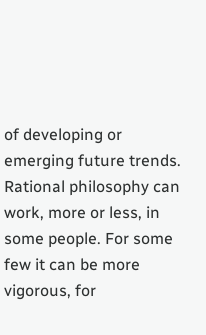of developing or emerging future trends. Rational philosophy can work, more or less, in some people. For some few it can be more vigorous, for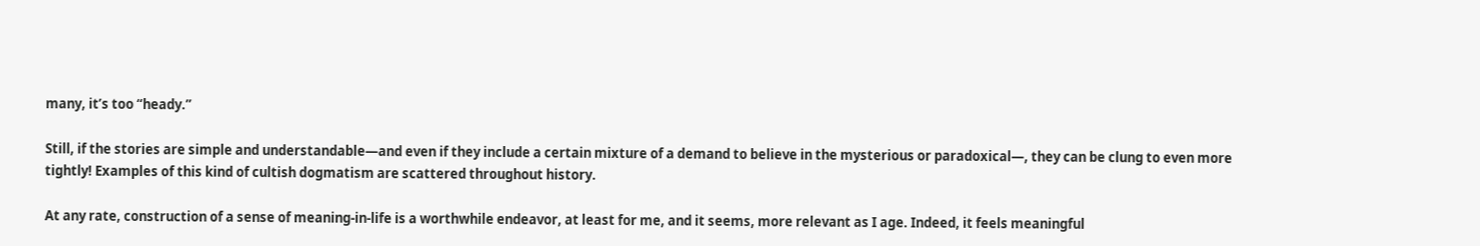many, it’s too “heady.”

Still, if the stories are simple and understandable—and even if they include a certain mixture of a demand to believe in the mysterious or paradoxical—, they can be clung to even more tightly! Examples of this kind of cultish dogmatism are scattered throughout history.

At any rate, construction of a sense of meaning-in-life is a worthwhile endeavor, at least for me, and it seems, more relevant as I age. Indeed, it feels meaningful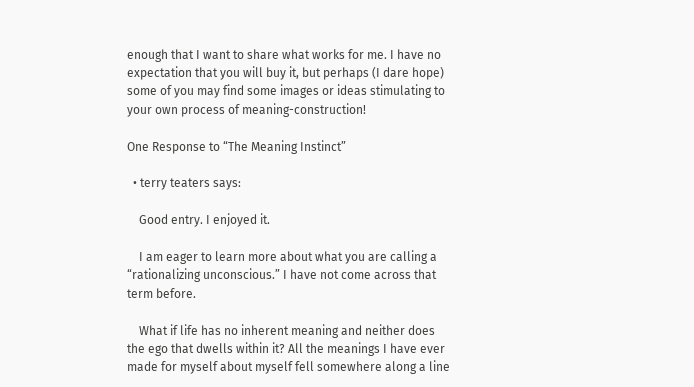enough that I want to share what works for me. I have no expectation that you will buy it, but perhaps (I dare hope) some of you may find some images or ideas stimulating to your own process of meaning-construction!

One Response to “The Meaning Instinct”

  • terry teaters says:

    Good entry. I enjoyed it.

    I am eager to learn more about what you are calling a “rationalizing unconscious.” I have not come across that term before.

    What if life has no inherent meaning and neither does the ego that dwells within it? All the meanings I have ever made for myself about myself fell somewhere along a line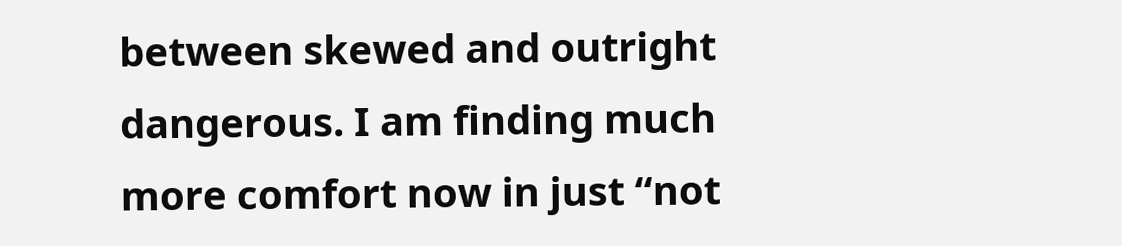between skewed and outright dangerous. I am finding much more comfort now in just “not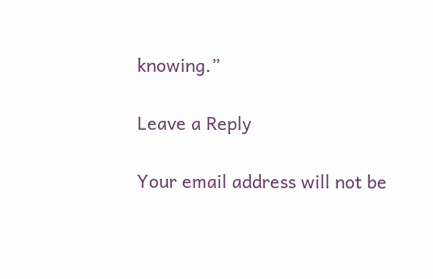knowing.”

Leave a Reply

Your email address will not be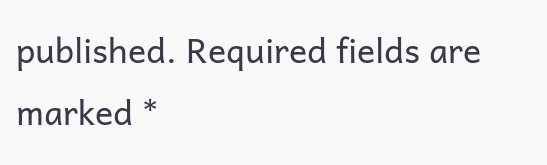published. Required fields are marked *